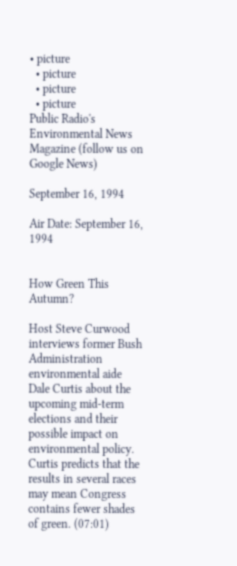• picture
  • picture
  • picture
  • picture
Public Radio's Environmental News Magazine (follow us on Google News)

September 16, 1994

Air Date: September 16, 1994


How Green This Autumn?

Host Steve Curwood interviews former Bush Administration environmental aide Dale Curtis about the upcoming mid-term elections and their possible impact on environmental policy. Curtis predicts that the results in several races may mean Congress contains fewer shades of green. (07:01)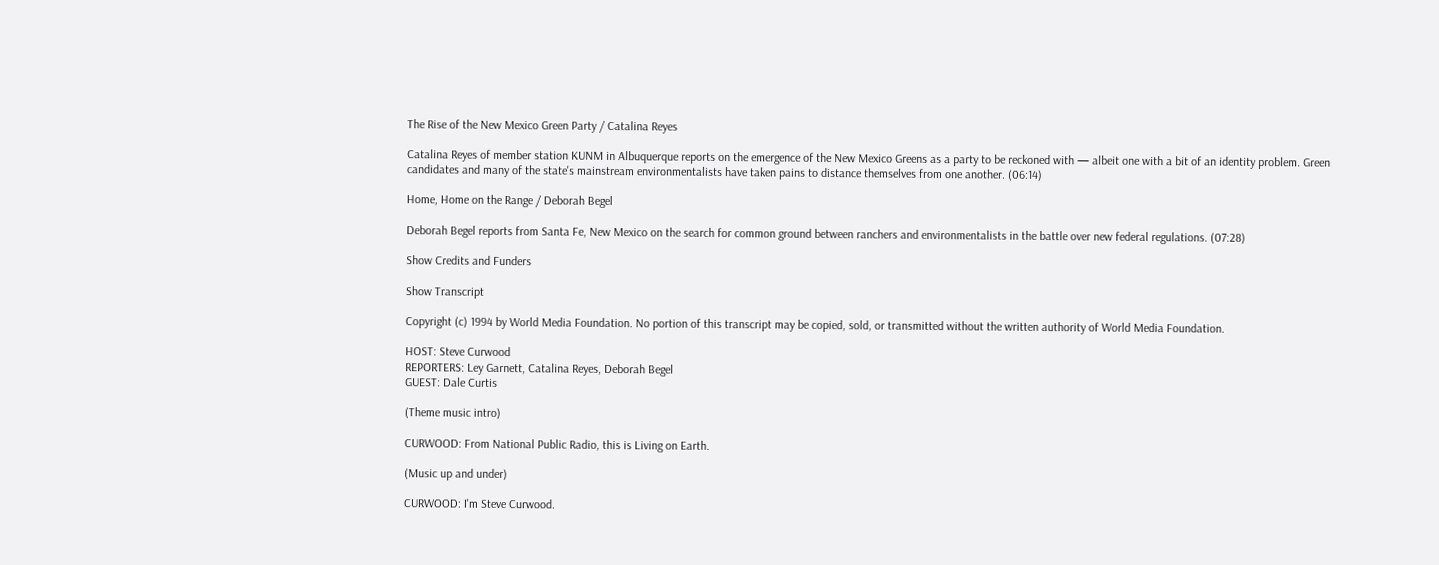The Rise of the New Mexico Green Party / Catalina Reyes

Catalina Reyes of member station KUNM in Albuquerque reports on the emergence of the New Mexico Greens as a party to be reckoned with — albeit one with a bit of an identity problem. Green candidates and many of the state's mainstream environmentalists have taken pains to distance themselves from one another. (06:14)

Home, Home on the Range / Deborah Begel

Deborah Begel reports from Santa Fe, New Mexico on the search for common ground between ranchers and environmentalists in the battle over new federal regulations. (07:28)

Show Credits and Funders

Show Transcript

Copyright (c) 1994 by World Media Foundation. No portion of this transcript may be copied, sold, or transmitted without the written authority of World Media Foundation.

HOST: Steve Curwood
REPORTERS: Ley Garnett, Catalina Reyes, Deborah Begel
GUEST: Dale Curtis

(Theme music intro)

CURWOOD: From National Public Radio, this is Living on Earth.

(Music up and under)

CURWOOD: I'm Steve Curwood.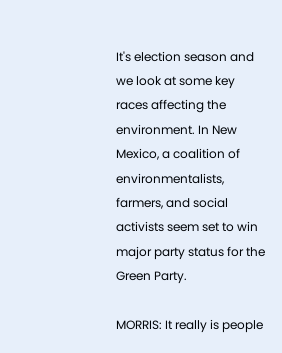It's election season and we look at some key races affecting the environment. In New Mexico, a coalition of environmentalists, farmers, and social activists seem set to win major party status for the Green Party.

MORRIS: It really is people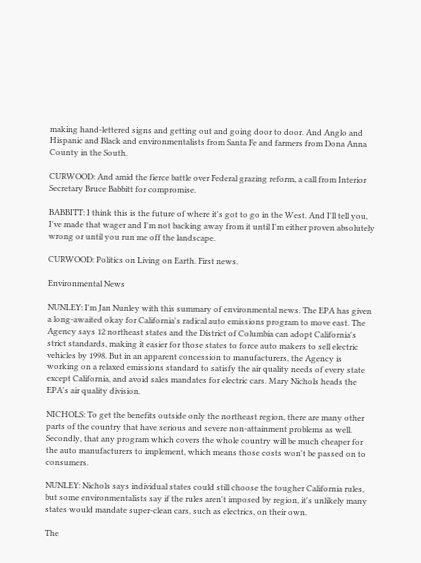making hand-lettered signs and getting out and going door to door. And Anglo and Hispanic and Black and environmentalists from Santa Fe and farmers from Dona Anna County in the South.

CURWOOD: And amid the fierce battle over Federal grazing reform, a call from Interior Secretary Bruce Babbitt for compromise.

BABBITT: I think this is the future of where it's got to go in the West. And I'll tell you, I've made that wager and I'm not backing away from it until I'm either proven absolutely wrong or until you run me off the landscape.

CURWOOD: Politics on Living on Earth. First news.

Environmental News

NUNLEY: I'm Jan Nunley with this summary of environmental news. The EPA has given a long-awaited okay for California's radical auto emissions program to move east. The Agency says 12 northeast states and the District of Columbia can adopt California's strict standards, making it easier for those states to force auto makers to sell electric vehicles by 1998. But in an apparent concession to manufacturers, the Agency is working on a relaxed emissions standard to satisfy the air quality needs of every state except California, and avoid sales mandates for electric cars. Mary Nichols heads the EPA's air quality division.

NICHOLS: To get the benefits outside only the northeast region, there are many other parts of the country that have serious and severe non-attainment problems as well. Secondly, that any program which covers the whole country will be much cheaper for the auto manufacturers to implement, which means those costs won't be passed on to consumers.

NUNLEY: Nichols says individual states could still choose the tougher California rules, but some environmentalists say if the rules aren't imposed by region, it's unlikely many states would mandate super-clean cars, such as electrics, on their own.

The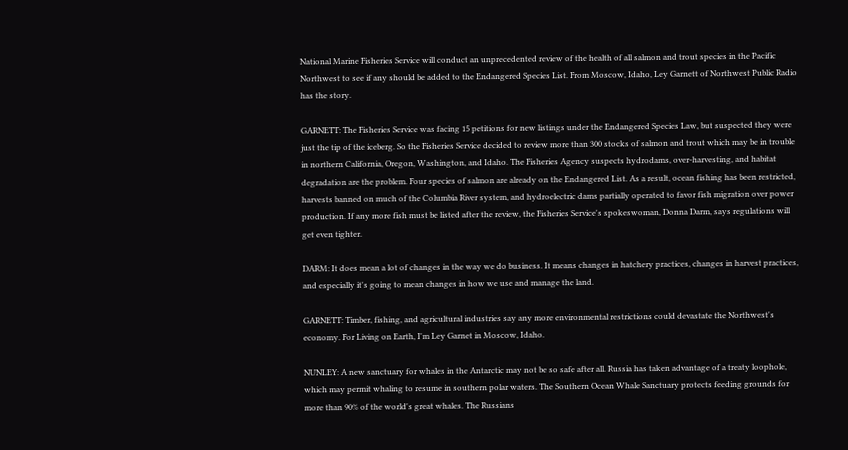National Marine Fisheries Service will conduct an unprecedented review of the health of all salmon and trout species in the Pacific Northwest to see if any should be added to the Endangered Species List. From Moscow, Idaho, Ley Garnett of Northwest Public Radio has the story.

GARNETT: The Fisheries Service was facing 15 petitions for new listings under the Endangered Species Law, but suspected they were just the tip of the iceberg. So the Fisheries Service decided to review more than 300 stocks of salmon and trout which may be in trouble in northern California, Oregon, Washington, and Idaho. The Fisheries Agency suspects hydrodams, over-harvesting, and habitat degradation are the problem. Four species of salmon are already on the Endangered List. As a result, ocean fishing has been restricted, harvests banned on much of the Columbia River system, and hydroelectric dams partially operated to favor fish migration over power production. If any more fish must be listed after the review, the Fisheries Service's spokeswoman, Donna Darm, says regulations will get even tighter.

DARM: It does mean a lot of changes in the way we do business. It means changes in hatchery practices, changes in harvest practices, and especially it's going to mean changes in how we use and manage the land.

GARNETT: Timber, fishing, and agricultural industries say any more environmental restrictions could devastate the Northwest's economy. For Living on Earth, I'm Ley Garnet in Moscow, Idaho.

NUNLEY: A new sanctuary for whales in the Antarctic may not be so safe after all. Russia has taken advantage of a treaty loophole, which may permit whaling to resume in southern polar waters. The Southern Ocean Whale Sanctuary protects feeding grounds for more than 90% of the world's great whales. The Russians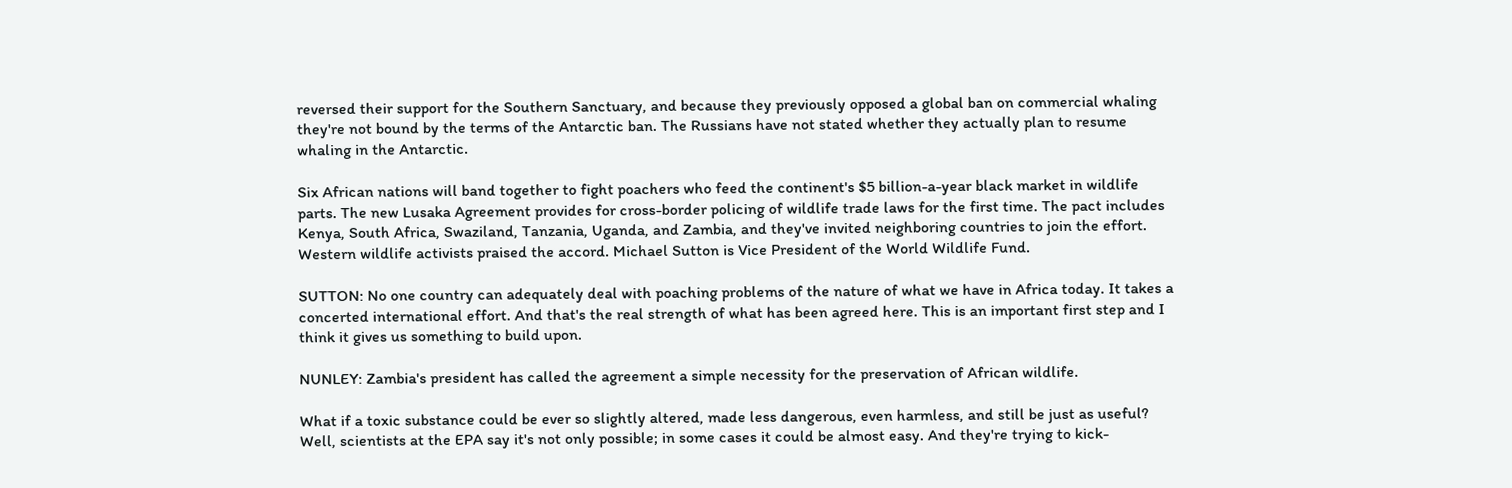reversed their support for the Southern Sanctuary, and because they previously opposed a global ban on commercial whaling they're not bound by the terms of the Antarctic ban. The Russians have not stated whether they actually plan to resume whaling in the Antarctic.

Six African nations will band together to fight poachers who feed the continent's $5 billion-a-year black market in wildlife parts. The new Lusaka Agreement provides for cross-border policing of wildlife trade laws for the first time. The pact includes Kenya, South Africa, Swaziland, Tanzania, Uganda, and Zambia, and they've invited neighboring countries to join the effort. Western wildlife activists praised the accord. Michael Sutton is Vice President of the World Wildlife Fund.

SUTTON: No one country can adequately deal with poaching problems of the nature of what we have in Africa today. It takes a concerted international effort. And that's the real strength of what has been agreed here. This is an important first step and I think it gives us something to build upon.

NUNLEY: Zambia's president has called the agreement a simple necessity for the preservation of African wildlife.

What if a toxic substance could be ever so slightly altered, made less dangerous, even harmless, and still be just as useful? Well, scientists at the EPA say it's not only possible; in some cases it could be almost easy. And they're trying to kick-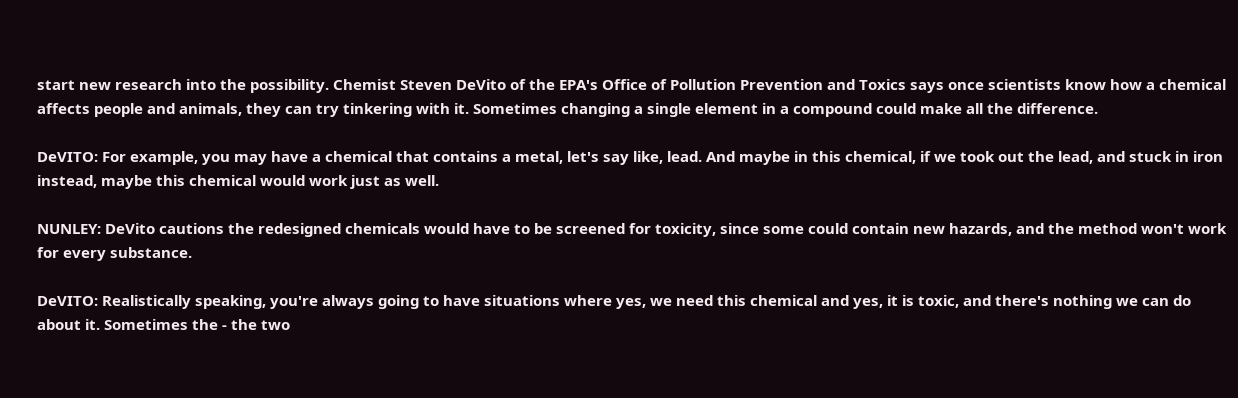start new research into the possibility. Chemist Steven DeVito of the EPA's Office of Pollution Prevention and Toxics says once scientists know how a chemical affects people and animals, they can try tinkering with it. Sometimes changing a single element in a compound could make all the difference.

DeVITO: For example, you may have a chemical that contains a metal, let's say like, lead. And maybe in this chemical, if we took out the lead, and stuck in iron instead, maybe this chemical would work just as well.

NUNLEY: DeVito cautions the redesigned chemicals would have to be screened for toxicity, since some could contain new hazards, and the method won't work for every substance.

DeVITO: Realistically speaking, you're always going to have situations where yes, we need this chemical and yes, it is toxic, and there's nothing we can do about it. Sometimes the - the two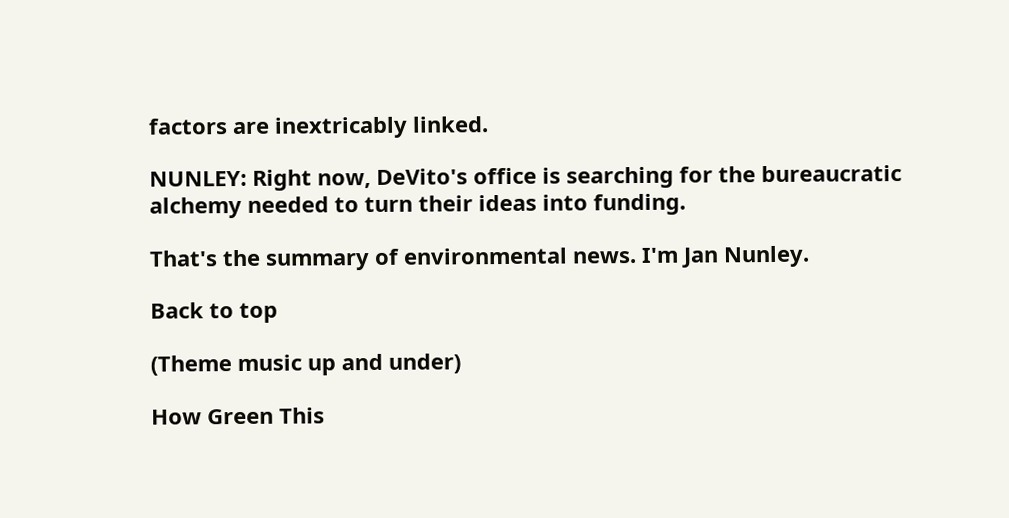factors are inextricably linked.

NUNLEY: Right now, DeVito's office is searching for the bureaucratic alchemy needed to turn their ideas into funding.

That's the summary of environmental news. I'm Jan Nunley.

Back to top

(Theme music up and under)

How Green This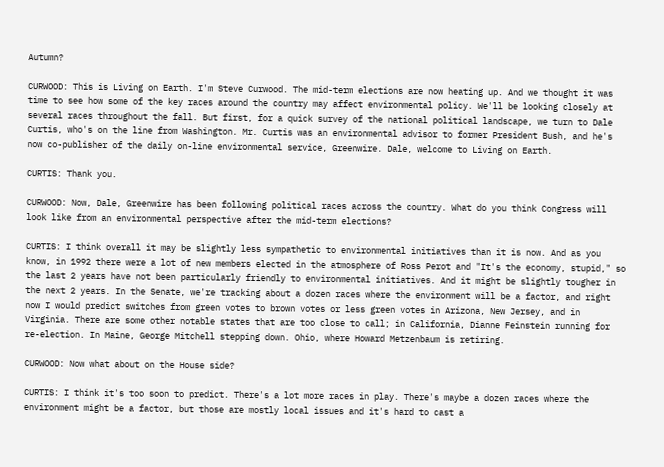Autumn?

CURWOOD: This is Living on Earth. I'm Steve Curwood. The mid-term elections are now heating up. And we thought it was time to see how some of the key races around the country may affect environmental policy. We'll be looking closely at several races throughout the fall. But first, for a quick survey of the national political landscape, we turn to Dale Curtis, who's on the line from Washington. Mr. Curtis was an environmental advisor to former President Bush, and he's now co-publisher of the daily on-line environmental service, Greenwire. Dale, welcome to Living on Earth.

CURTIS: Thank you.

CURWOOD: Now, Dale, Greenwire has been following political races across the country. What do you think Congress will look like from an environmental perspective after the mid-term elections?

CURTIS: I think overall it may be slightly less sympathetic to environmental initiatives than it is now. And as you know, in 1992 there were a lot of new members elected in the atmosphere of Ross Perot and "It's the economy, stupid," so the last 2 years have not been particularly friendly to environmental initiatives. And it might be slightly tougher in the next 2 years. In the Senate, we're tracking about a dozen races where the environment will be a factor, and right now I would predict switches from green votes to brown votes or less green votes in Arizona, New Jersey, and in Virginia. There are some other notable states that are too close to call; in California, Dianne Feinstein running for re-election. In Maine, George Mitchell stepping down. Ohio, where Howard Metzenbaum is retiring.

CURWOOD: Now what about on the House side?

CURTIS: I think it's too soon to predict. There's a lot more races in play. There's maybe a dozen races where the environment might be a factor, but those are mostly local issues and it's hard to cast a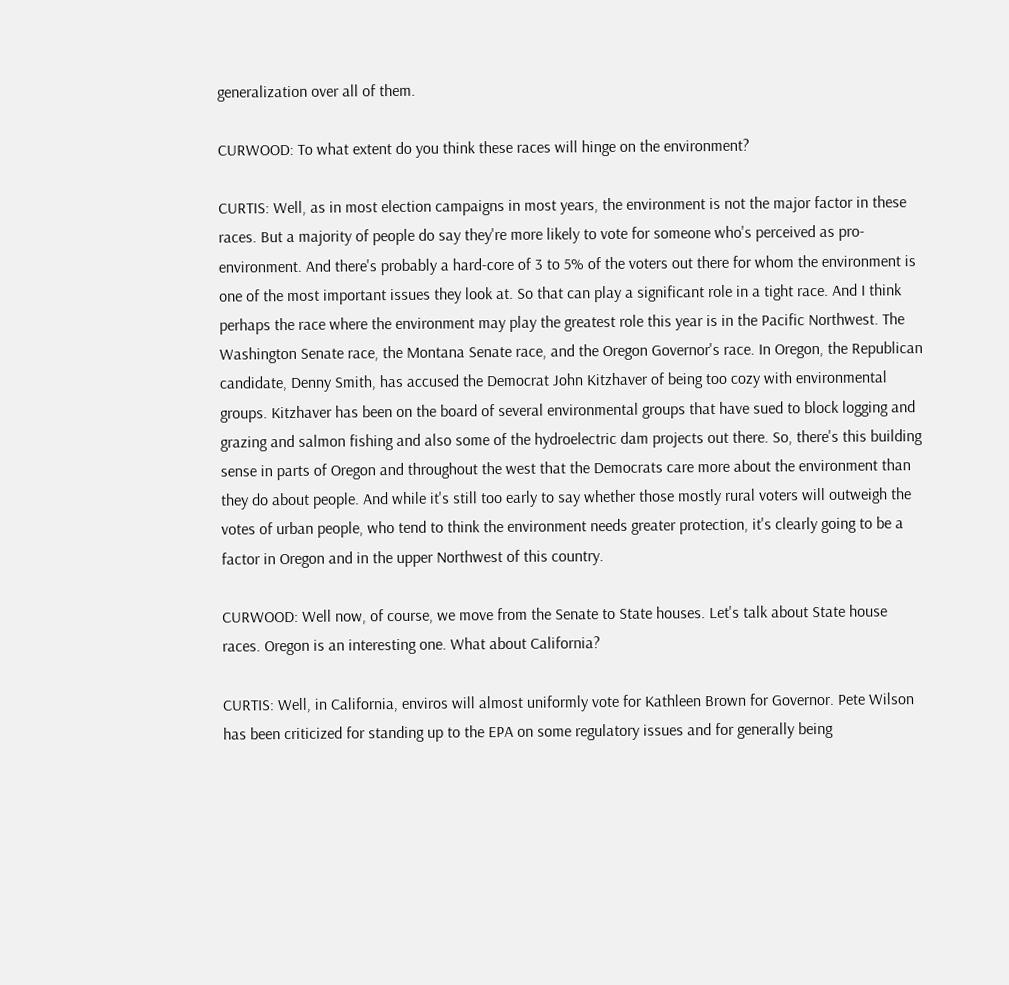generalization over all of them.

CURWOOD: To what extent do you think these races will hinge on the environment?

CURTIS: Well, as in most election campaigns in most years, the environment is not the major factor in these races. But a majority of people do say they're more likely to vote for someone who's perceived as pro-environment. And there's probably a hard-core of 3 to 5% of the voters out there for whom the environment is one of the most important issues they look at. So that can play a significant role in a tight race. And I think perhaps the race where the environment may play the greatest role this year is in the Pacific Northwest. The Washington Senate race, the Montana Senate race, and the Oregon Governor's race. In Oregon, the Republican candidate, Denny Smith, has accused the Democrat John Kitzhaver of being too cozy with environmental groups. Kitzhaver has been on the board of several environmental groups that have sued to block logging and grazing and salmon fishing and also some of the hydroelectric dam projects out there. So, there's this building sense in parts of Oregon and throughout the west that the Democrats care more about the environment than they do about people. And while it's still too early to say whether those mostly rural voters will outweigh the votes of urban people, who tend to think the environment needs greater protection, it's clearly going to be a factor in Oregon and in the upper Northwest of this country.

CURWOOD: Well now, of course, we move from the Senate to State houses. Let's talk about State house races. Oregon is an interesting one. What about California?

CURTIS: Well, in California, enviros will almost uniformly vote for Kathleen Brown for Governor. Pete Wilson has been criticized for standing up to the EPA on some regulatory issues and for generally being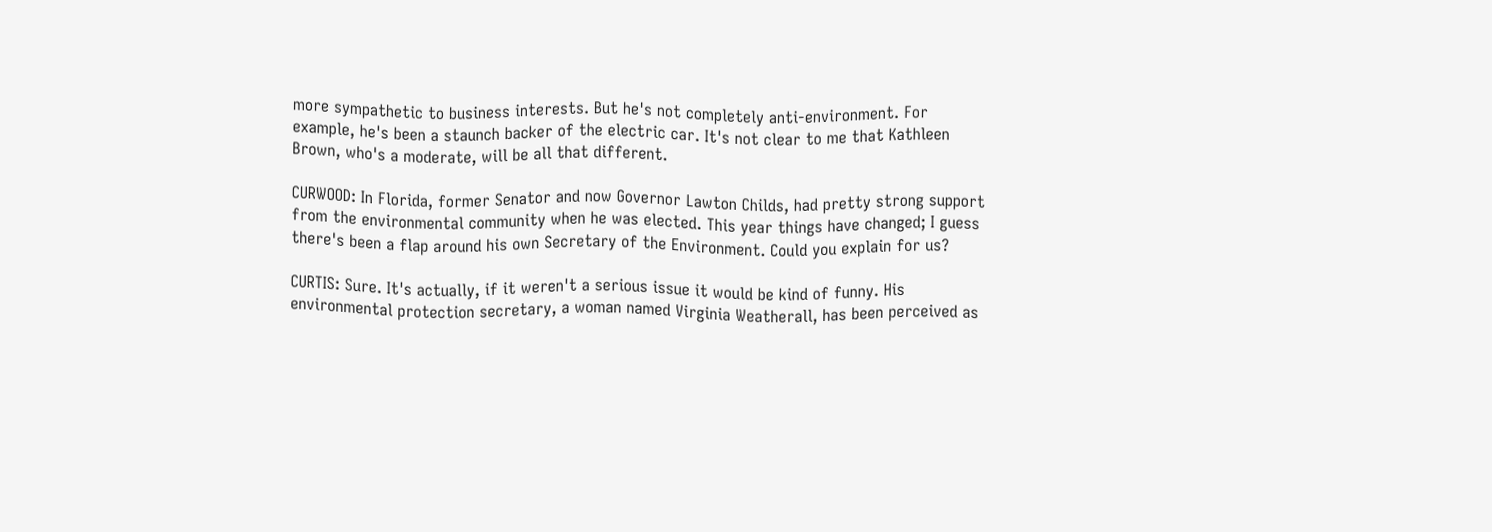more sympathetic to business interests. But he's not completely anti-environment. For example, he's been a staunch backer of the electric car. It's not clear to me that Kathleen Brown, who's a moderate, will be all that different.

CURWOOD: In Florida, former Senator and now Governor Lawton Childs, had pretty strong support from the environmental community when he was elected. This year things have changed; I guess there's been a flap around his own Secretary of the Environment. Could you explain for us?

CURTIS: Sure. It's actually, if it weren't a serious issue it would be kind of funny. His environmental protection secretary, a woman named Virginia Weatherall, has been perceived as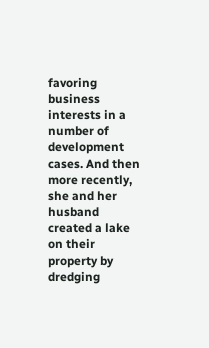favoring business interests in a number of development cases. And then more recently, she and her husband created a lake on their property by dredging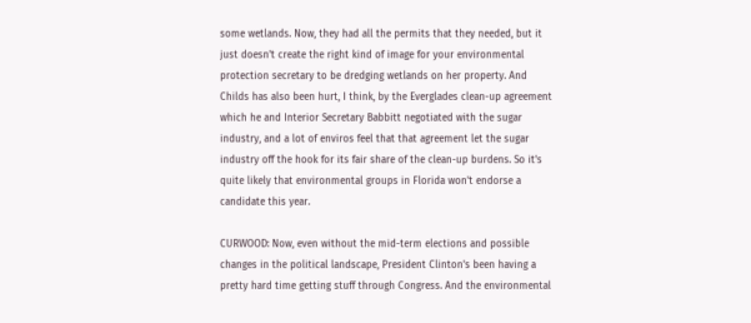some wetlands. Now, they had all the permits that they needed, but it just doesn't create the right kind of image for your environmental protection secretary to be dredging wetlands on her property. And Childs has also been hurt, I think, by the Everglades clean-up agreement which he and Interior Secretary Babbitt negotiated with the sugar industry, and a lot of enviros feel that that agreement let the sugar industry off the hook for its fair share of the clean-up burdens. So it's quite likely that environmental groups in Florida won't endorse a candidate this year.

CURWOOD: Now, even without the mid-term elections and possible changes in the political landscape, President Clinton's been having a pretty hard time getting stuff through Congress. And the environmental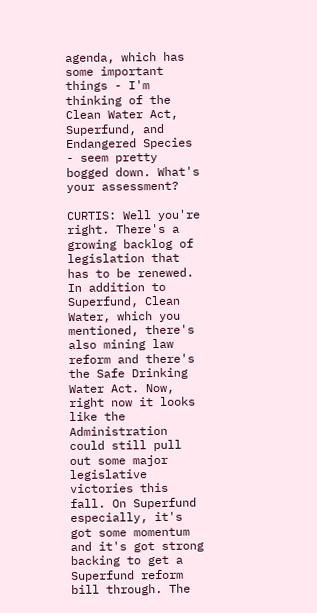agenda, which has some important things - I'm thinking of the Clean Water Act, Superfund, and Endangered Species - seem pretty bogged down. What's your assessment?

CURTIS: Well you're right. There's a growing backlog of legislation that has to be renewed. In addition to Superfund, Clean Water, which you mentioned, there's also mining law reform and there's the Safe Drinking Water Act. Now, right now it looks like the Administration could still pull out some major legislative victories this fall. On Superfund especially, it's got some momentum and it's got strong backing to get a Superfund reform bill through. The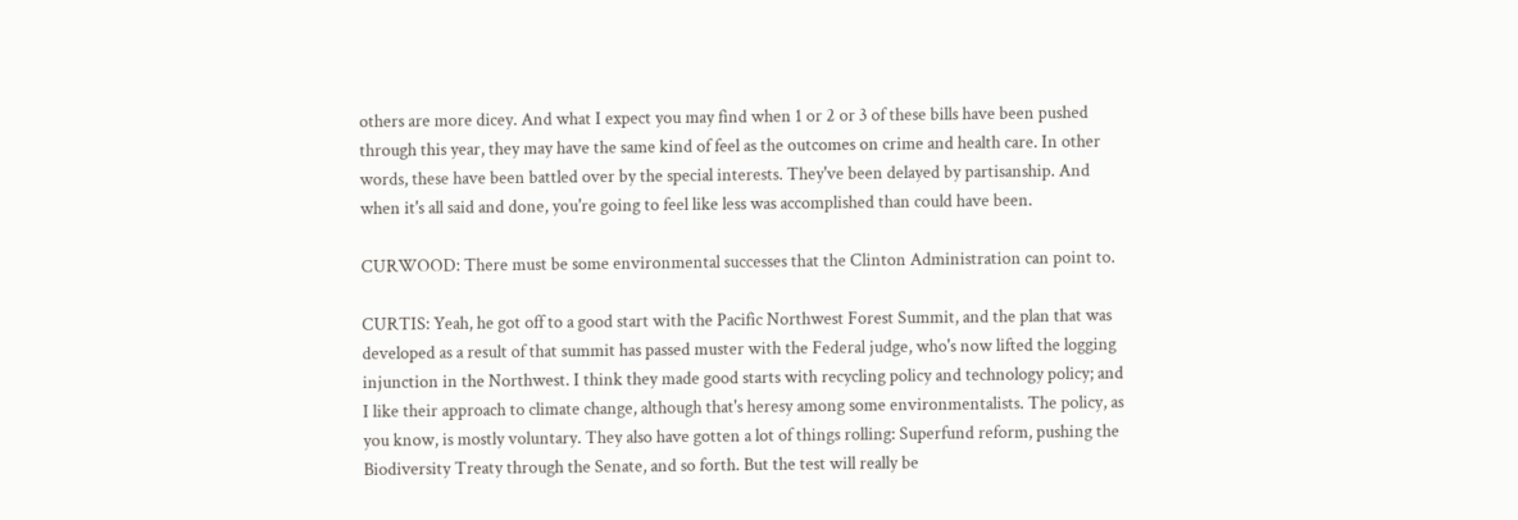others are more dicey. And what I expect you may find when 1 or 2 or 3 of these bills have been pushed through this year, they may have the same kind of feel as the outcomes on crime and health care. In other words, these have been battled over by the special interests. They've been delayed by partisanship. And when it's all said and done, you're going to feel like less was accomplished than could have been.

CURWOOD: There must be some environmental successes that the Clinton Administration can point to.

CURTIS: Yeah, he got off to a good start with the Pacific Northwest Forest Summit, and the plan that was developed as a result of that summit has passed muster with the Federal judge, who's now lifted the logging injunction in the Northwest. I think they made good starts with recycling policy and technology policy; and I like their approach to climate change, although that's heresy among some environmentalists. The policy, as you know, is mostly voluntary. They also have gotten a lot of things rolling: Superfund reform, pushing the Biodiversity Treaty through the Senate, and so forth. But the test will really be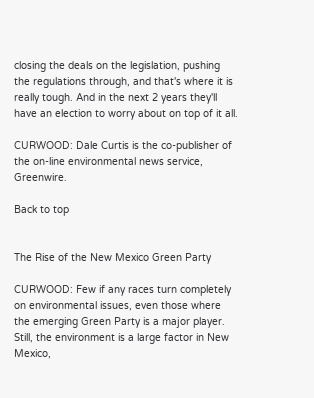closing the deals on the legislation, pushing the regulations through, and that's where it is really tough. And in the next 2 years they'll have an election to worry about on top of it all.

CURWOOD: Dale Curtis is the co-publisher of the on-line environmental news service, Greenwire.

Back to top


The Rise of the New Mexico Green Party

CURWOOD: Few if any races turn completely on environmental issues, even those where the emerging Green Party is a major player. Still, the environment is a large factor in New Mexico,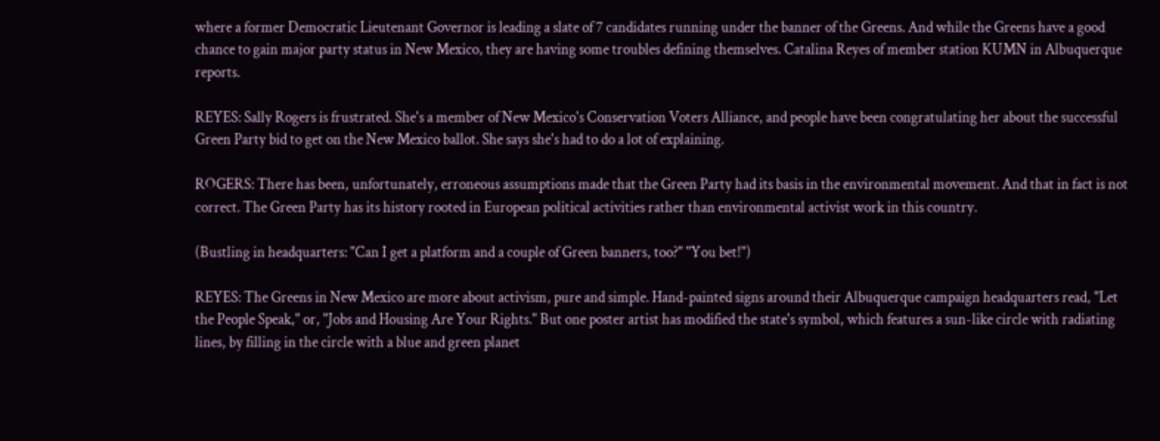where a former Democratic Lieutenant Governor is leading a slate of 7 candidates running under the banner of the Greens. And while the Greens have a good chance to gain major party status in New Mexico, they are having some troubles defining themselves. Catalina Reyes of member station KUMN in Albuquerque reports.

REYES: Sally Rogers is frustrated. She's a member of New Mexico's Conservation Voters Alliance, and people have been congratulating her about the successful Green Party bid to get on the New Mexico ballot. She says she's had to do a lot of explaining.

ROGERS: There has been, unfortunately, erroneous assumptions made that the Green Party had its basis in the environmental movement. And that in fact is not correct. The Green Party has its history rooted in European political activities rather than environmental activist work in this country.

(Bustling in headquarters: "Can I get a platform and a couple of Green banners, too?" "You bet!")

REYES: The Greens in New Mexico are more about activism, pure and simple. Hand-painted signs around their Albuquerque campaign headquarters read, "Let the People Speak," or, "Jobs and Housing Are Your Rights." But one poster artist has modified the state's symbol, which features a sun-like circle with radiating lines, by filling in the circle with a blue and green planet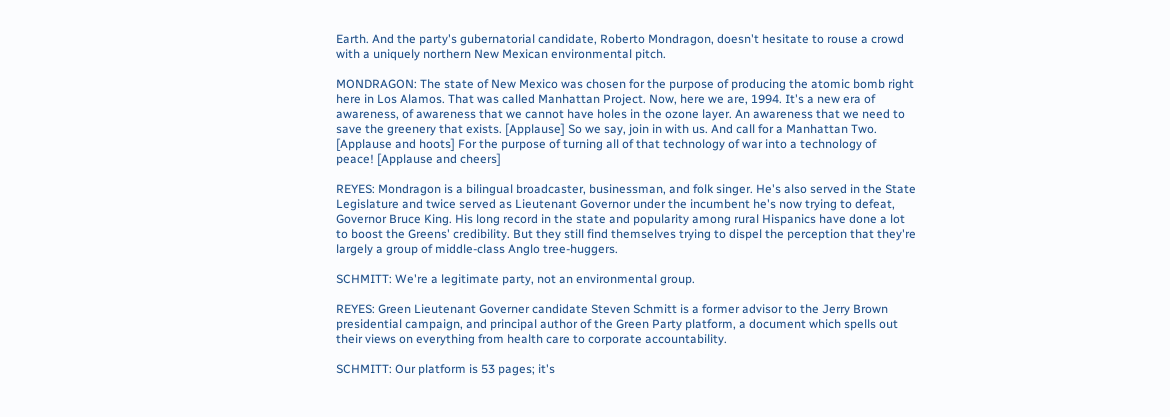Earth. And the party's gubernatorial candidate, Roberto Mondragon, doesn't hesitate to rouse a crowd with a uniquely northern New Mexican environmental pitch.

MONDRAGON: The state of New Mexico was chosen for the purpose of producing the atomic bomb right here in Los Alamos. That was called Manhattan Project. Now, here we are, 1994. It's a new era of awareness, of awareness that we cannot have holes in the ozone layer. An awareness that we need to save the greenery that exists. [Applause] So we say, join in with us. And call for a Manhattan Two. [Applause and hoots] For the purpose of turning all of that technology of war into a technology of peace! [Applause and cheers]

REYES: Mondragon is a bilingual broadcaster, businessman, and folk singer. He's also served in the State Legislature and twice served as Lieutenant Governor under the incumbent he's now trying to defeat, Governor Bruce King. His long record in the state and popularity among rural Hispanics have done a lot to boost the Greens' credibility. But they still find themselves trying to dispel the perception that they're largely a group of middle-class Anglo tree-huggers.

SCHMITT: We're a legitimate party, not an environmental group.

REYES: Green Lieutenant Governer candidate Steven Schmitt is a former advisor to the Jerry Brown presidential campaign, and principal author of the Green Party platform, a document which spells out their views on everything from health care to corporate accountability.

SCHMITT: Our platform is 53 pages; it's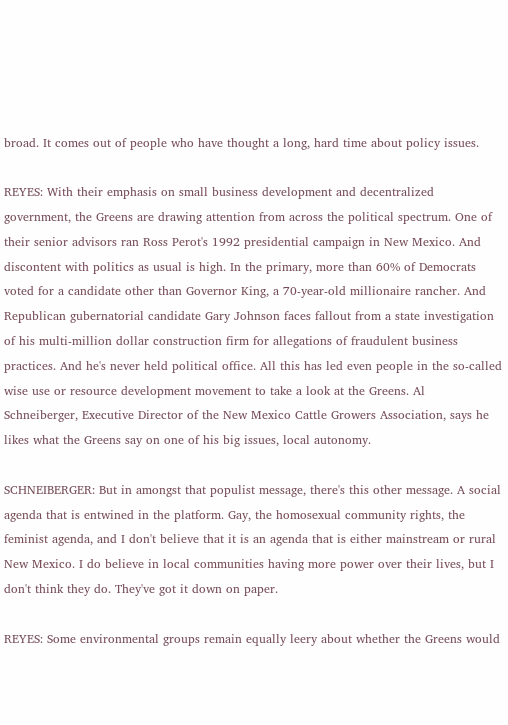broad. It comes out of people who have thought a long, hard time about policy issues.

REYES: With their emphasis on small business development and decentralized government, the Greens are drawing attention from across the political spectrum. One of their senior advisors ran Ross Perot's 1992 presidential campaign in New Mexico. And discontent with politics as usual is high. In the primary, more than 60% of Democrats voted for a candidate other than Governor King, a 70-year-old millionaire rancher. And Republican gubernatorial candidate Gary Johnson faces fallout from a state investigation of his multi-million dollar construction firm for allegations of fraudulent business practices. And he's never held political office. All this has led even people in the so-called wise use or resource development movement to take a look at the Greens. Al Schneiberger, Executive Director of the New Mexico Cattle Growers Association, says he likes what the Greens say on one of his big issues, local autonomy.

SCHNEIBERGER: But in amongst that populist message, there's this other message. A social agenda that is entwined in the platform. Gay, the homosexual community rights, the feminist agenda, and I don't believe that it is an agenda that is either mainstream or rural New Mexico. I do believe in local communities having more power over their lives, but I don't think they do. They've got it down on paper.

REYES: Some environmental groups remain equally leery about whether the Greens would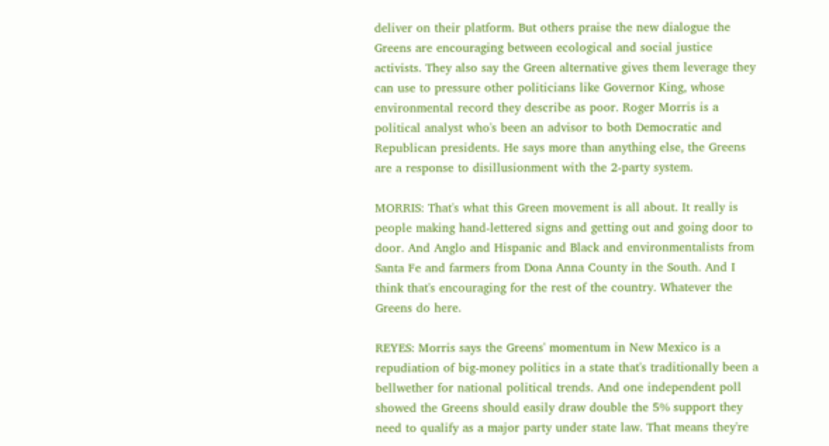deliver on their platform. But others praise the new dialogue the Greens are encouraging between ecological and social justice activists. They also say the Green alternative gives them leverage they can use to pressure other politicians like Governor King, whose environmental record they describe as poor. Roger Morris is a political analyst who's been an advisor to both Democratic and Republican presidents. He says more than anything else, the Greens are a response to disillusionment with the 2-party system.

MORRIS: That's what this Green movement is all about. It really is people making hand-lettered signs and getting out and going door to door. And Anglo and Hispanic and Black and environmentalists from Santa Fe and farmers from Dona Anna County in the South. And I think that's encouraging for the rest of the country. Whatever the Greens do here.

REYES: Morris says the Greens' momentum in New Mexico is a repudiation of big-money politics in a state that's traditionally been a bellwether for national political trends. And one independent poll showed the Greens should easily draw double the 5% support they need to qualify as a major party under state law. That means they're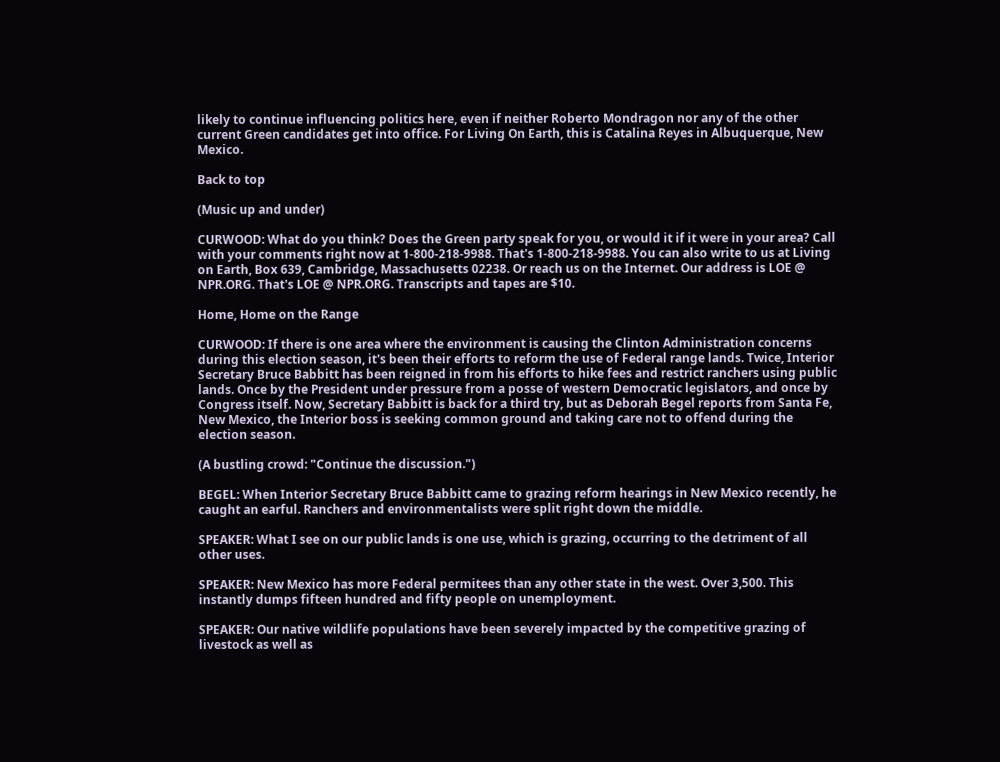likely to continue influencing politics here, even if neither Roberto Mondragon nor any of the other current Green candidates get into office. For Living On Earth, this is Catalina Reyes in Albuquerque, New Mexico.

Back to top

(Music up and under)

CURWOOD: What do you think? Does the Green party speak for you, or would it if it were in your area? Call with your comments right now at 1-800-218-9988. That's 1-800-218-9988. You can also write to us at Living on Earth, Box 639, Cambridge, Massachusetts 02238. Or reach us on the Internet. Our address is LOE @ NPR.ORG. That's LOE @ NPR.ORG. Transcripts and tapes are $10.

Home, Home on the Range

CURWOOD: If there is one area where the environment is causing the Clinton Administration concerns during this election season, it's been their efforts to reform the use of Federal range lands. Twice, Interior Secretary Bruce Babbitt has been reigned in from his efforts to hike fees and restrict ranchers using public lands. Once by the President under pressure from a posse of western Democratic legislators, and once by Congress itself. Now, Secretary Babbitt is back for a third try, but as Deborah Begel reports from Santa Fe, New Mexico, the Interior boss is seeking common ground and taking care not to offend during the election season.

(A bustling crowd: "Continue the discussion.")

BEGEL: When Interior Secretary Bruce Babbitt came to grazing reform hearings in New Mexico recently, he caught an earful. Ranchers and environmentalists were split right down the middle.

SPEAKER: What I see on our public lands is one use, which is grazing, occurring to the detriment of all other uses.

SPEAKER: New Mexico has more Federal permitees than any other state in the west. Over 3,500. This instantly dumps fifteen hundred and fifty people on unemployment.

SPEAKER: Our native wildlife populations have been severely impacted by the competitive grazing of livestock as well as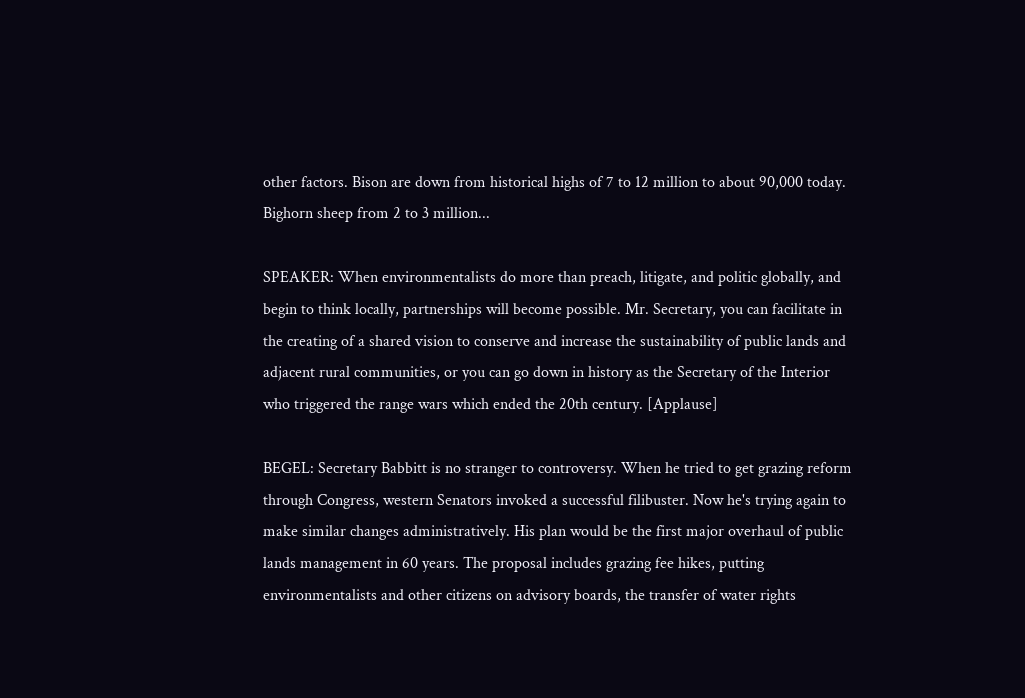other factors. Bison are down from historical highs of 7 to 12 million to about 90,000 today. Bighorn sheep from 2 to 3 million...

SPEAKER: When environmentalists do more than preach, litigate, and politic globally, and begin to think locally, partnerships will become possible. Mr. Secretary, you can facilitate in the creating of a shared vision to conserve and increase the sustainability of public lands and adjacent rural communities, or you can go down in history as the Secretary of the Interior who triggered the range wars which ended the 20th century. [Applause]

BEGEL: Secretary Babbitt is no stranger to controversy. When he tried to get grazing reform through Congress, western Senators invoked a successful filibuster. Now he's trying again to make similar changes administratively. His plan would be the first major overhaul of public lands management in 60 years. The proposal includes grazing fee hikes, putting environmentalists and other citizens on advisory boards, the transfer of water rights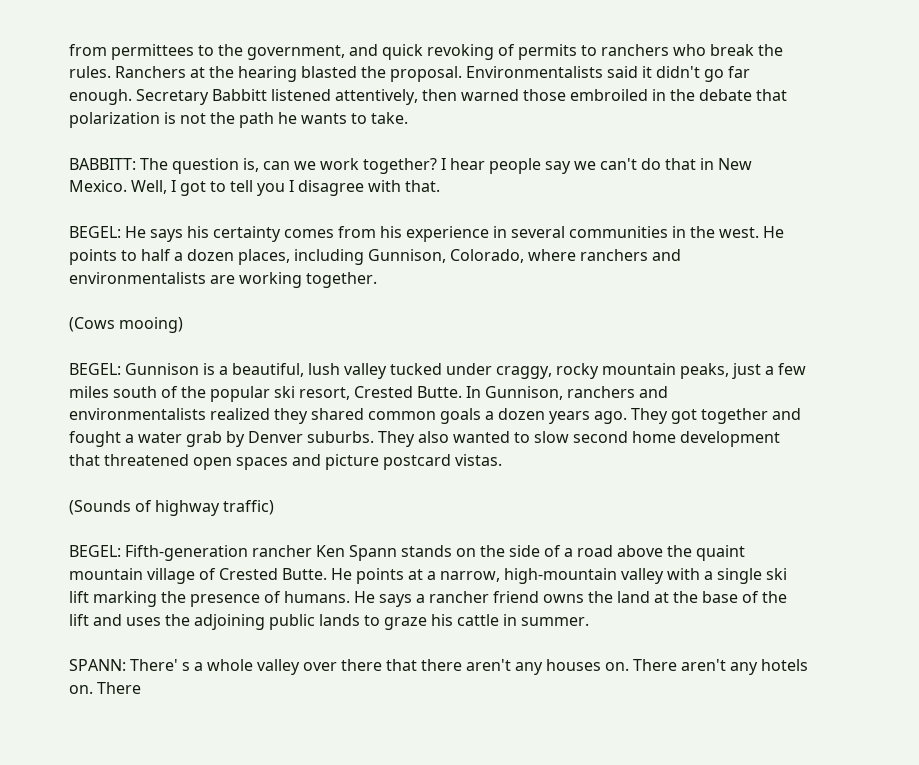from permittees to the government, and quick revoking of permits to ranchers who break the rules. Ranchers at the hearing blasted the proposal. Environmentalists said it didn't go far enough. Secretary Babbitt listened attentively, then warned those embroiled in the debate that polarization is not the path he wants to take.

BABBITT: The question is, can we work together? I hear people say we can't do that in New Mexico. Well, I got to tell you I disagree with that.

BEGEL: He says his certainty comes from his experience in several communities in the west. He points to half a dozen places, including Gunnison, Colorado, where ranchers and environmentalists are working together.

(Cows mooing)

BEGEL: Gunnison is a beautiful, lush valley tucked under craggy, rocky mountain peaks, just a few miles south of the popular ski resort, Crested Butte. In Gunnison, ranchers and environmentalists realized they shared common goals a dozen years ago. They got together and fought a water grab by Denver suburbs. They also wanted to slow second home development that threatened open spaces and picture postcard vistas.

(Sounds of highway traffic)

BEGEL: Fifth-generation rancher Ken Spann stands on the side of a road above the quaint mountain village of Crested Butte. He points at a narrow, high-mountain valley with a single ski lift marking the presence of humans. He says a rancher friend owns the land at the base of the lift and uses the adjoining public lands to graze his cattle in summer.

SPANN: There' s a whole valley over there that there aren't any houses on. There aren't any hotels on. There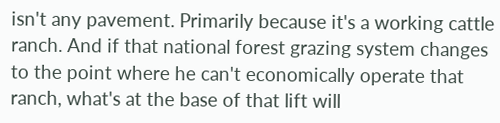isn't any pavement. Primarily because it's a working cattle ranch. And if that national forest grazing system changes to the point where he can't economically operate that ranch, what's at the base of that lift will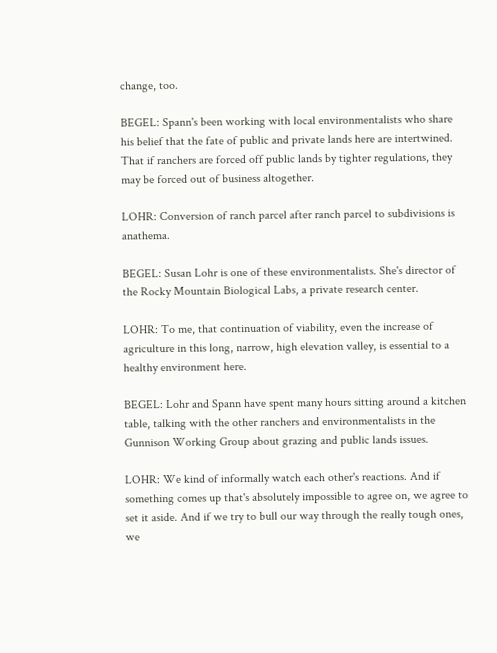change, too.

BEGEL: Spann's been working with local environmentalists who share his belief that the fate of public and private lands here are intertwined. That if ranchers are forced off public lands by tighter regulations, they may be forced out of business altogether.

LOHR: Conversion of ranch parcel after ranch parcel to subdivisions is anathema.

BEGEL: Susan Lohr is one of these environmentalists. She's director of the Rocky Mountain Biological Labs, a private research center.

LOHR: To me, that continuation of viability, even the increase of agriculture in this long, narrow, high elevation valley, is essential to a healthy environment here.

BEGEL: Lohr and Spann have spent many hours sitting around a kitchen table, talking with the other ranchers and environmentalists in the Gunnison Working Group about grazing and public lands issues.

LOHR: We kind of informally watch each other's reactions. And if something comes up that's absolutely impossible to agree on, we agree to set it aside. And if we try to bull our way through the really tough ones, we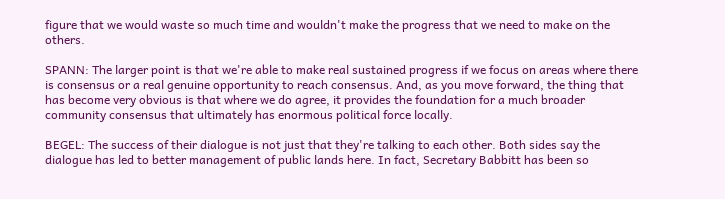figure that we would waste so much time and wouldn't make the progress that we need to make on the others.

SPANN: The larger point is that we're able to make real sustained progress if we focus on areas where there is consensus or a real genuine opportunity to reach consensus. And, as you move forward, the thing that has become very obvious is that where we do agree, it provides the foundation for a much broader community consensus that ultimately has enormous political force locally.

BEGEL: The success of their dialogue is not just that they're talking to each other. Both sides say the dialogue has led to better management of public lands here. In fact, Secretary Babbitt has been so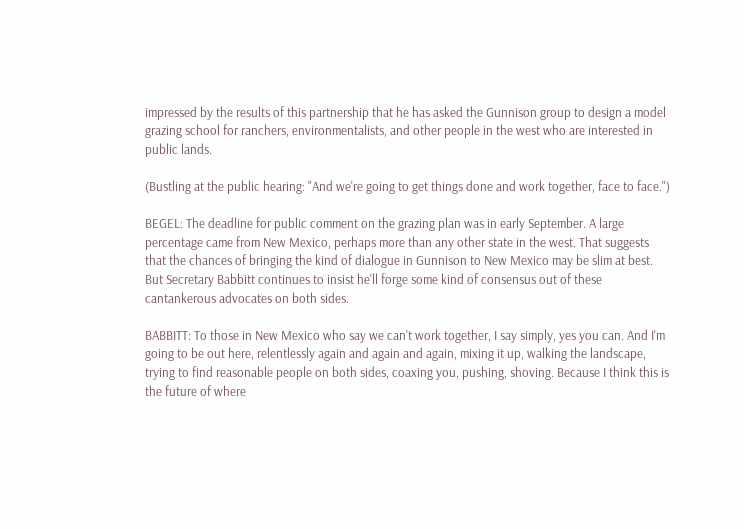impressed by the results of this partnership that he has asked the Gunnison group to design a model grazing school for ranchers, environmentalists, and other people in the west who are interested in public lands.

(Bustling at the public hearing: "And we're going to get things done and work together, face to face.")

BEGEL: The deadline for public comment on the grazing plan was in early September. A large percentage came from New Mexico, perhaps more than any other state in the west. That suggests that the chances of bringing the kind of dialogue in Gunnison to New Mexico may be slim at best. But Secretary Babbitt continues to insist he'll forge some kind of consensus out of these cantankerous advocates on both sides.

BABBITT: To those in New Mexico who say we can't work together, I say simply, yes you can. And I'm going to be out here, relentlessly again and again and again, mixing it up, walking the landscape, trying to find reasonable people on both sides, coaxing you, pushing, shoving. Because I think this is the future of where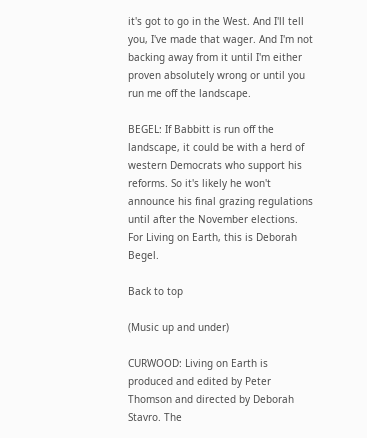it's got to go in the West. And I'll tell you, I've made that wager. And I'm not backing away from it until I'm either proven absolutely wrong or until you run me off the landscape.

BEGEL: If Babbitt is run off the landscape, it could be with a herd of western Democrats who support his reforms. So it's likely he won't announce his final grazing regulations until after the November elections. For Living on Earth, this is Deborah Begel.

Back to top

(Music up and under)

CURWOOD: Living on Earth is produced and edited by Peter Thomson and directed by Deborah Stavro. The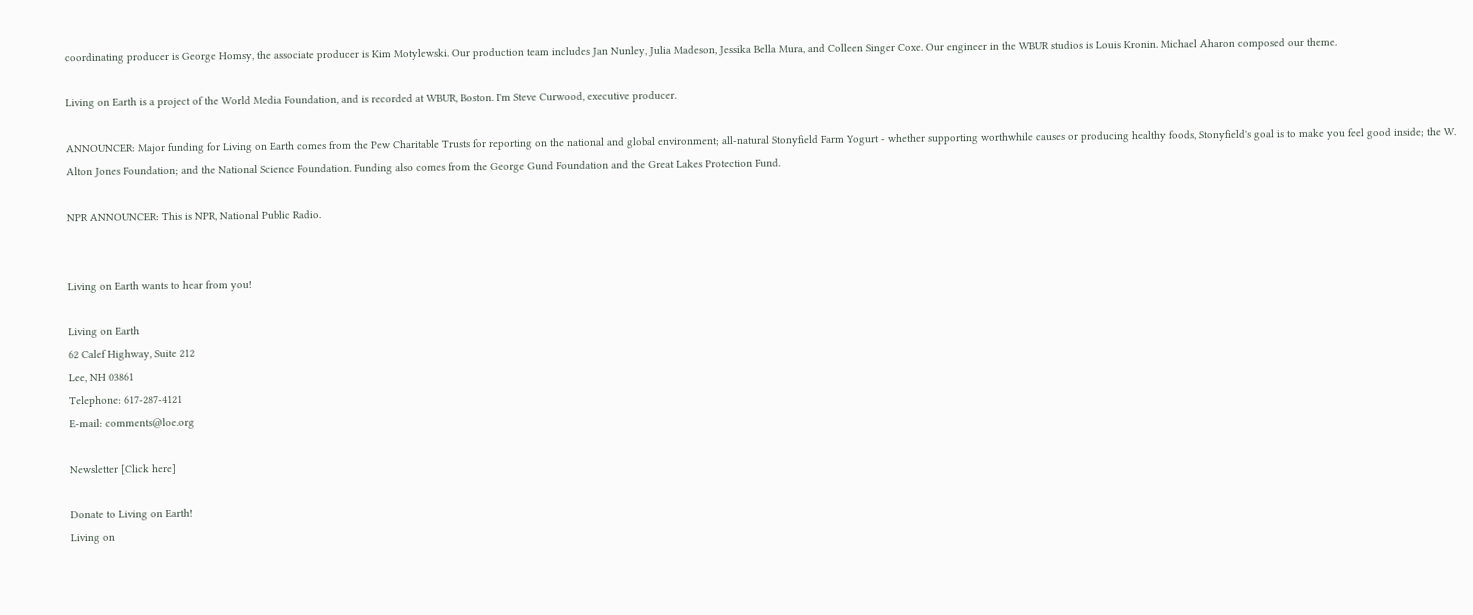coordinating producer is George Homsy, the associate producer is Kim Motylewski. Our production team includes Jan Nunley, Julia Madeson, Jessika Bella Mura, and Colleen Singer Coxe. Our engineer in the WBUR studios is Louis Kronin. Michael Aharon composed our theme.

Living on Earth is a project of the World Media Foundation, and is recorded at WBUR, Boston. I'm Steve Curwood, executive producer.

ANNOUNCER: Major funding for Living on Earth comes from the Pew Charitable Trusts for reporting on the national and global environment; all-natural Stonyfield Farm Yogurt - whether supporting worthwhile causes or producing healthy foods, Stonyfield's goal is to make you feel good inside; the W. Alton Jones Foundation; and the National Science Foundation. Funding also comes from the George Gund Foundation and the Great Lakes Protection Fund.

NPR ANNOUNCER: This is NPR, National Public Radio.


Living on Earth wants to hear from you!

Living on Earth
62 Calef Highway, Suite 212
Lee, NH 03861
Telephone: 617-287-4121
E-mail: comments@loe.org

Newsletter [Click here]

Donate to Living on Earth!
Living on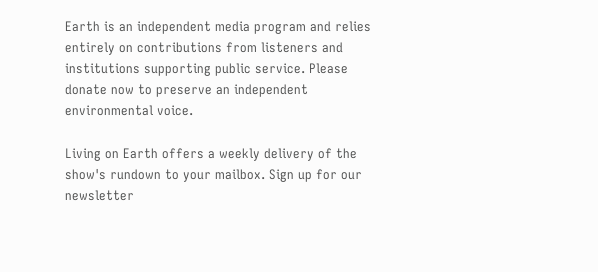Earth is an independent media program and relies entirely on contributions from listeners and institutions supporting public service. Please donate now to preserve an independent environmental voice.

Living on Earth offers a weekly delivery of the show's rundown to your mailbox. Sign up for our newsletter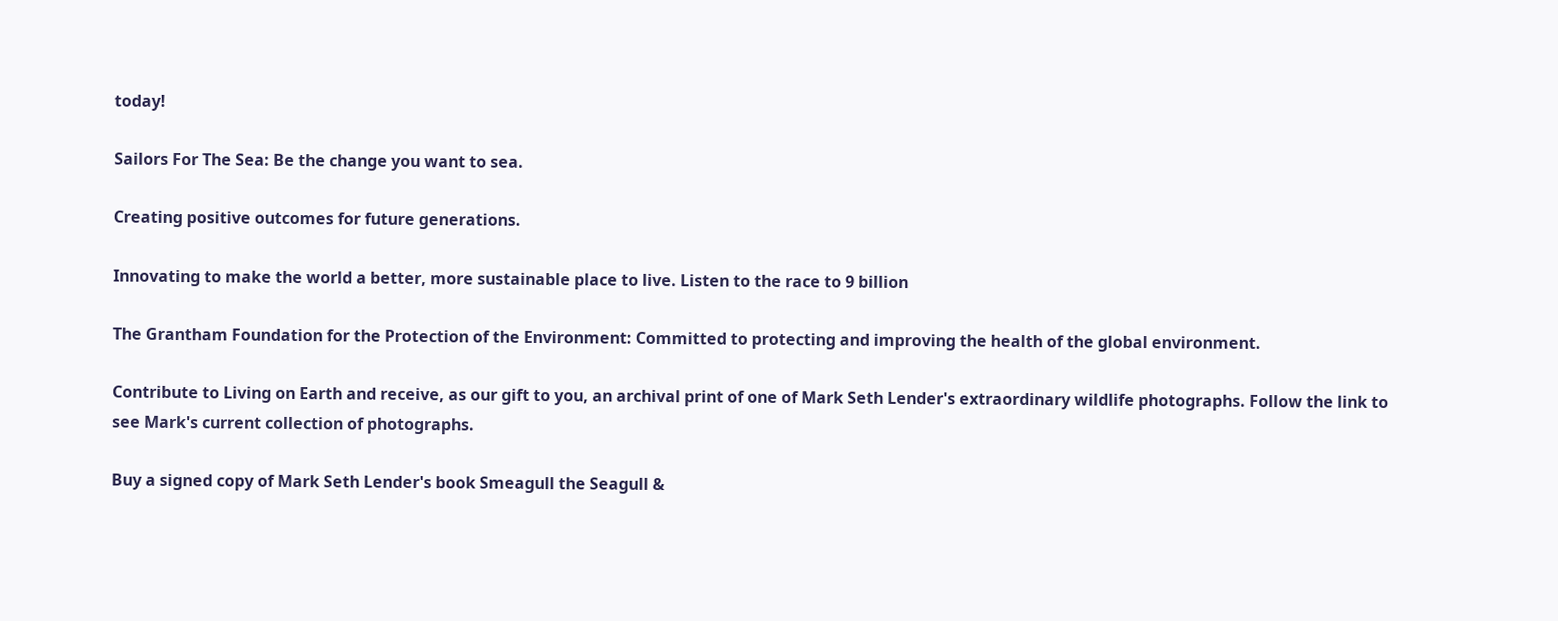today!

Sailors For The Sea: Be the change you want to sea.

Creating positive outcomes for future generations.

Innovating to make the world a better, more sustainable place to live. Listen to the race to 9 billion

The Grantham Foundation for the Protection of the Environment: Committed to protecting and improving the health of the global environment.

Contribute to Living on Earth and receive, as our gift to you, an archival print of one of Mark Seth Lender's extraordinary wildlife photographs. Follow the link to see Mark's current collection of photographs.

Buy a signed copy of Mark Seth Lender's book Smeagull the Seagull &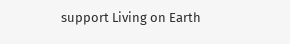support Living on Earth